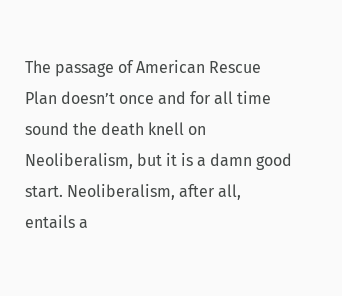The passage of American Rescue Plan doesn’t once and for all time sound the death knell on Neoliberalism, but it is a damn good start. Neoliberalism, after all, entails a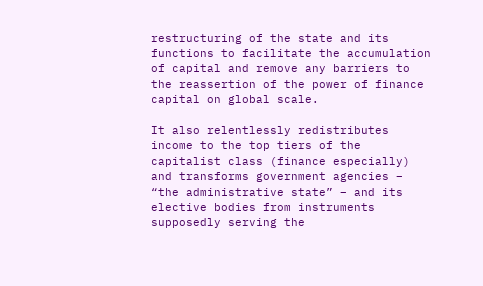restructuring of the state and its functions to facilitate the accumulation of capital and remove any barriers to the reassertion of the power of finance capital on global scale.

It also relentlessly redistributes income to the top tiers of the capitalist class (finance especially) and transforms government agencies – “the administrative state” – and its elective bodies from instruments supposedly serving the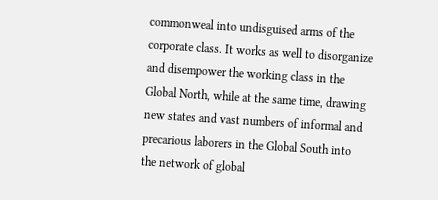commonweal into undisguised arms of the corporate class. It works as well to disorganize and disempower the working class in the Global North, while at the same time, drawing new states and vast numbers of informal and precarious laborers in the Global South into the network of global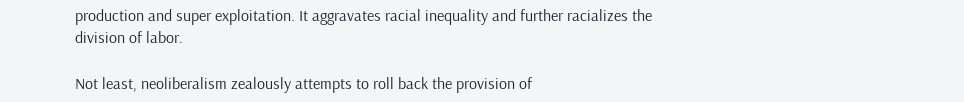production and super exploitation. It aggravates racial inequality and further racializes the division of labor.

Not least, neoliberalism zealously attempts to roll back the provision of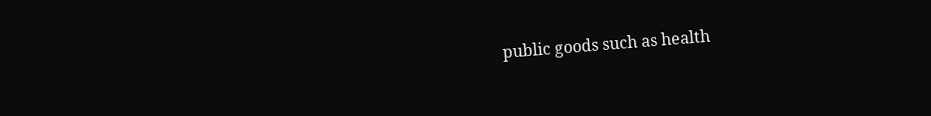public goods such as health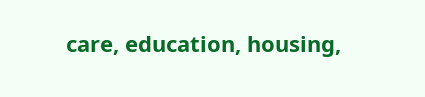care, education, housing,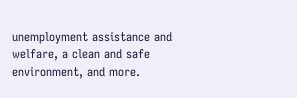unemployment assistance and welfare, a clean and safe environment, and more.